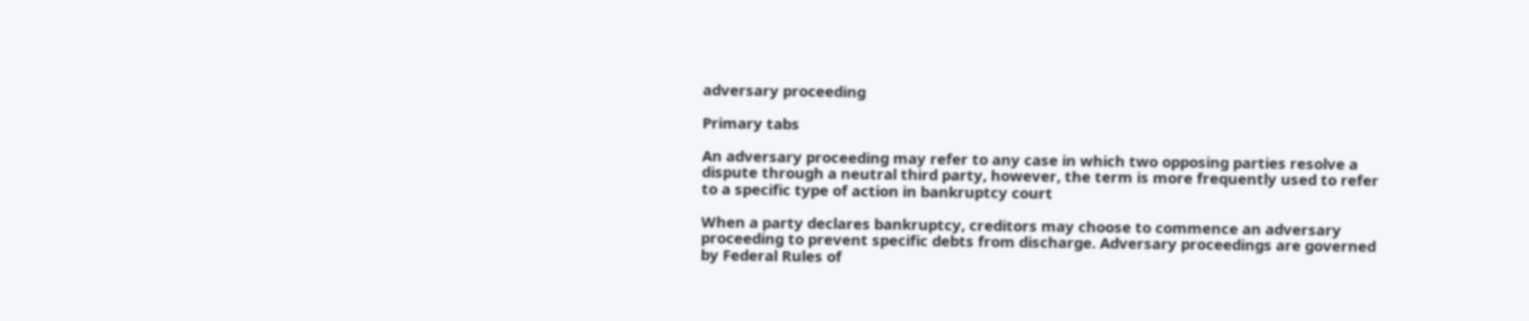adversary proceeding

Primary tabs

An adversary proceeding may refer to any case in which two opposing parties resolve a dispute through a neutral third party, however, the term is more frequently used to refer to a specific type of action in bankruptcy court

When a party declares bankruptcy, creditors may choose to commence an adversary proceeding to prevent specific debts from discharge. Adversary proceedings are governed by Federal Rules of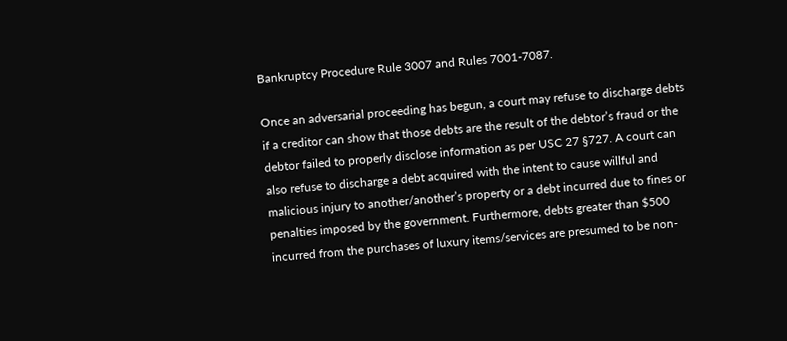Bankruptcy Procedure Rule 3007 and Rules 7001-7087.

Once an adversarial proceeding has begun, a court may refuse to discharge debts if a creditor can show that those debts are the result of the debtor’s fraud or the debtor failed to properly disclose information as per USC 27 §727. A court can also refuse to discharge a debt acquired with the intent to cause willful and malicious injury to another/another’s property or a debt incurred due to fines or penalties imposed by the government. Furthermore, debts greater than $500 incurred from the purchases of luxury items/services are presumed to be non-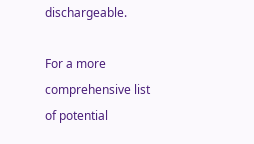dischargeable.

For a more comprehensive list of potential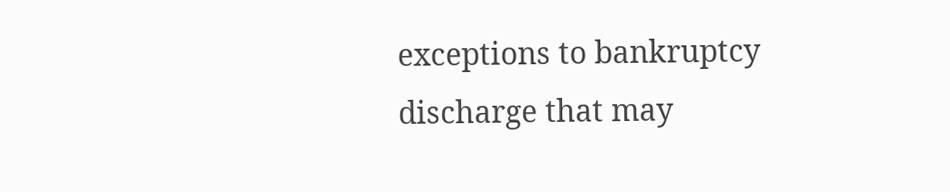exceptions to bankruptcy discharge that may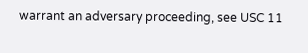warrant an adversary proceeding, see USC 11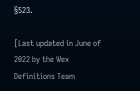§523.

[Last updated in June of 2022 by the Wex Definitions Team